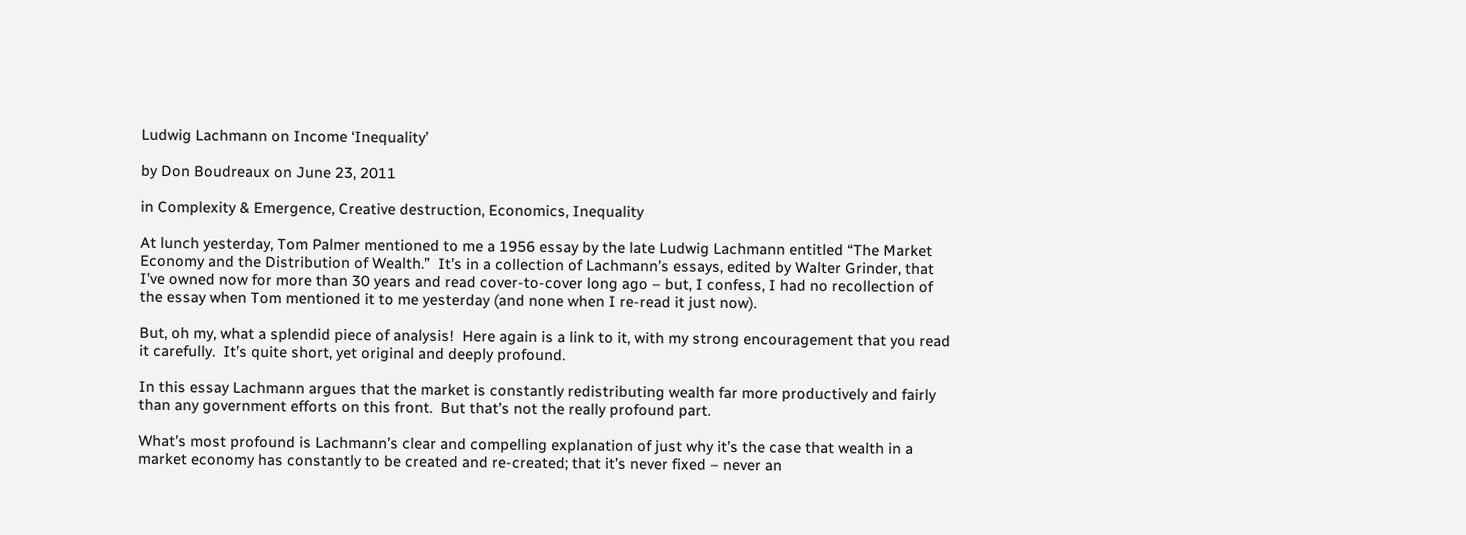Ludwig Lachmann on Income ‘Inequality’

by Don Boudreaux on June 23, 2011

in Complexity & Emergence, Creative destruction, Economics, Inequality

At lunch yesterday, Tom Palmer mentioned to me a 1956 essay by the late Ludwig Lachmann entitled “The Market Economy and the Distribution of Wealth.”  It’s in a collection of Lachmann’s essays, edited by Walter Grinder, that I’ve owned now for more than 30 years and read cover-to-cover long ago – but, I confess, I had no recollection of the essay when Tom mentioned it to me yesterday (and none when I re-read it just now).

But, oh my, what a splendid piece of analysis!  Here again is a link to it, with my strong encouragement that you read it carefully.  It’s quite short, yet original and deeply profound.

In this essay Lachmann argues that the market is constantly redistributing wealth far more productively and fairly than any government efforts on this front.  But that’s not the really profound part.

What’s most profound is Lachmann’s clear and compelling explanation of just why it’s the case that wealth in a market economy has constantly to be created and re-created; that it’s never fixed – never an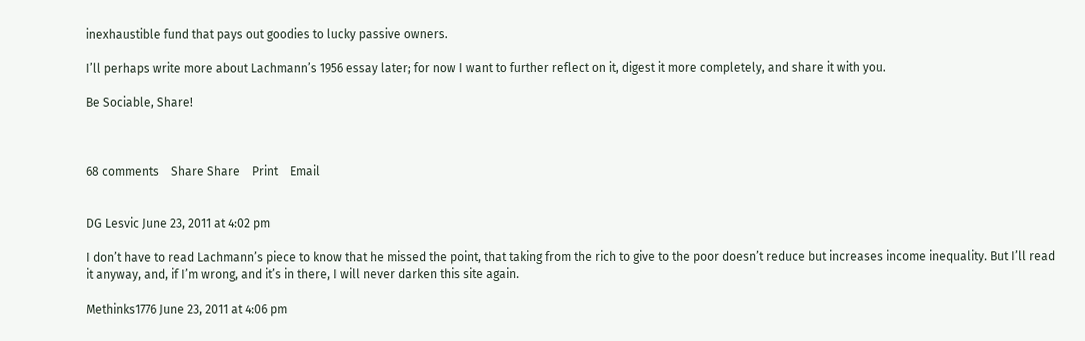inexhaustible fund that pays out goodies to lucky passive owners.

I’ll perhaps write more about Lachmann’s 1956 essay later; for now I want to further reflect on it, digest it more completely, and share it with you.

Be Sociable, Share!



68 comments    Share Share    Print    Email


DG Lesvic June 23, 2011 at 4:02 pm

I don’t have to read Lachmann’s piece to know that he missed the point, that taking from the rich to give to the poor doesn’t reduce but increases income inequality. But I’ll read it anyway, and, if I’m wrong, and it’s in there, I will never darken this site again.

Methinks1776 June 23, 2011 at 4:06 pm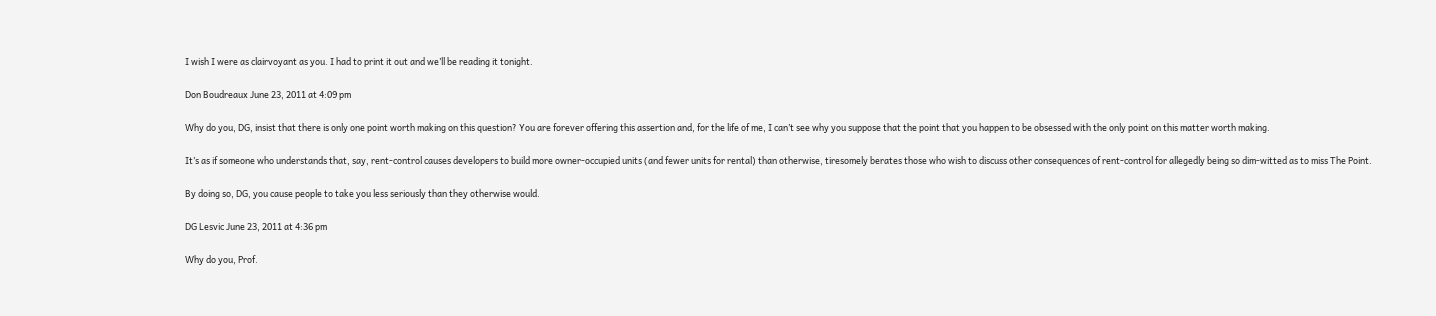I wish I were as clairvoyant as you. I had to print it out and we’ll be reading it tonight.

Don Boudreaux June 23, 2011 at 4:09 pm

Why do you, DG, insist that there is only one point worth making on this question? You are forever offering this assertion and, for the life of me, I can’t see why you suppose that the point that you happen to be obsessed with the only point on this matter worth making.

It’s as if someone who understands that, say, rent-control causes developers to build more owner-occupied units (and fewer units for rental) than otherwise, tiresomely berates those who wish to discuss other consequences of rent-control for allegedly being so dim-witted as to miss The Point.

By doing so, DG, you cause people to take you less seriously than they otherwise would.

DG Lesvic June 23, 2011 at 4:36 pm

Why do you, Prof.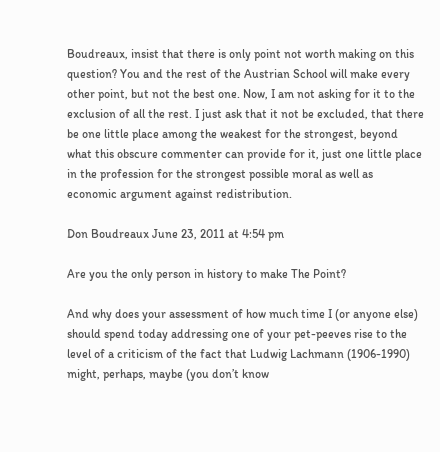Boudreaux, insist that there is only point not worth making on this question? You and the rest of the Austrian School will make every other point, but not the best one. Now, I am not asking for it to the exclusion of all the rest. I just ask that it not be excluded, that there be one little place among the weakest for the strongest, beyond what this obscure commenter can provide for it, just one little place in the profession for the strongest possible moral as well as economic argument against redistribution.

Don Boudreaux June 23, 2011 at 4:54 pm

Are you the only person in history to make The Point?

And why does your assessment of how much time I (or anyone else) should spend today addressing one of your pet-peeves rise to the level of a criticism of the fact that Ludwig Lachmann (1906-1990) might, perhaps, maybe (you don’t know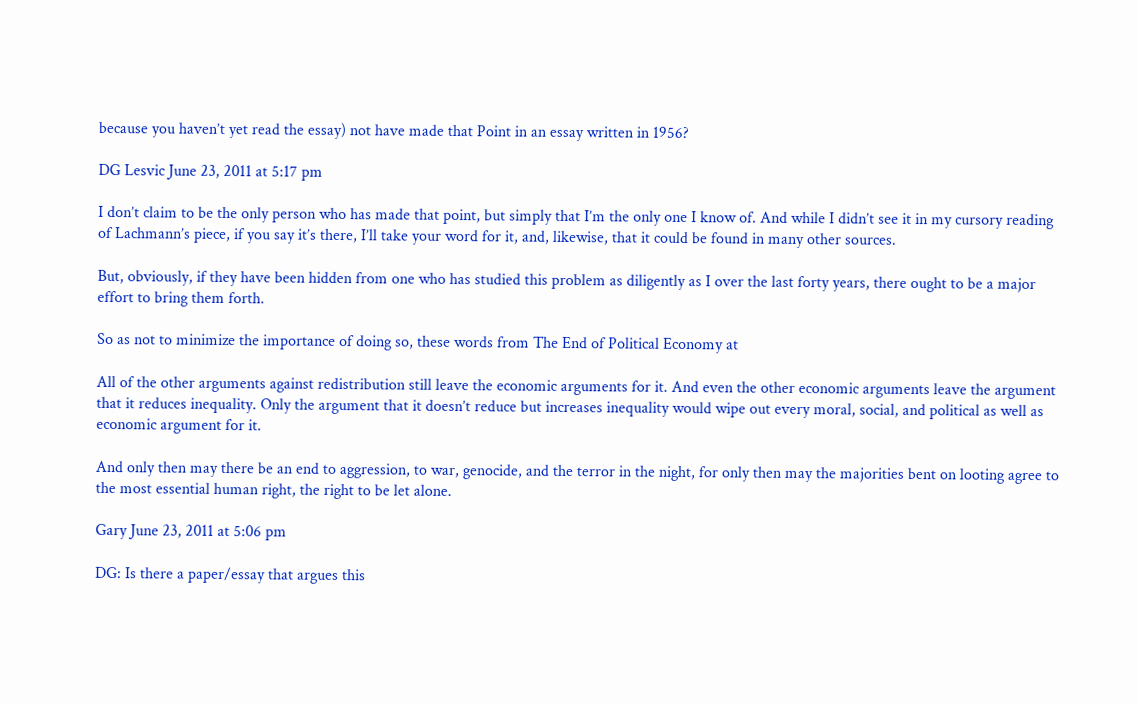because you haven’t yet read the essay) not have made that Point in an essay written in 1956?

DG Lesvic June 23, 2011 at 5:17 pm

I don’t claim to be the only person who has made that point, but simply that I’m the only one I know of. And while I didn’t see it in my cursory reading of Lachmann’s piece, if you say it’s there, I’ll take your word for it, and, likewise, that it could be found in many other sources.

But, obviously, if they have been hidden from one who has studied this problem as diligently as I over the last forty years, there ought to be a major effort to bring them forth.

So as not to minimize the importance of doing so, these words from The End of Political Economy at

All of the other arguments against redistribution still leave the economic arguments for it. And even the other economic arguments leave the argument that it reduces inequality. Only the argument that it doesn’t reduce but increases inequality would wipe out every moral, social, and political as well as economic argument for it.

And only then may there be an end to aggression, to war, genocide, and the terror in the night, for only then may the majorities bent on looting agree to the most essential human right, the right to be let alone.

Gary June 23, 2011 at 5:06 pm

DG: Is there a paper/essay that argues this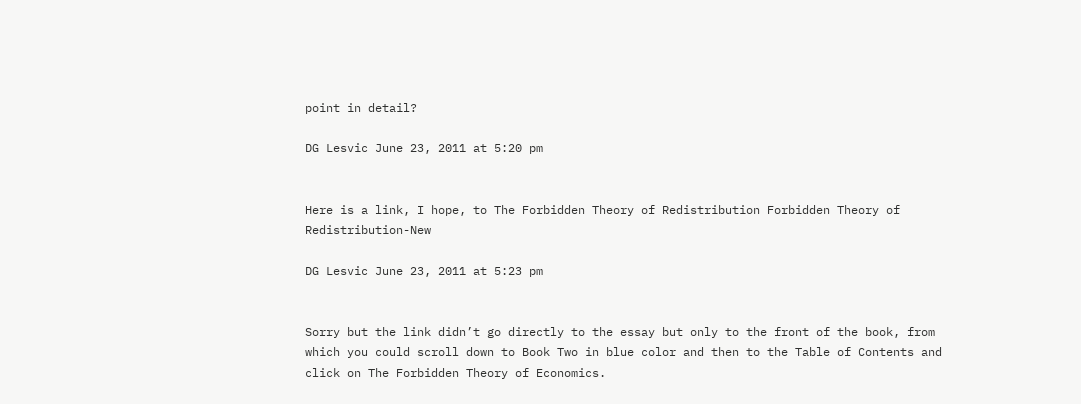point in detail?

DG Lesvic June 23, 2011 at 5:20 pm


Here is a link, I hope, to The Forbidden Theory of Redistribution Forbidden Theory of Redistribution-New

DG Lesvic June 23, 2011 at 5:23 pm


Sorry but the link didn’t go directly to the essay but only to the front of the book, from which you could scroll down to Book Two in blue color and then to the Table of Contents and click on The Forbidden Theory of Economics.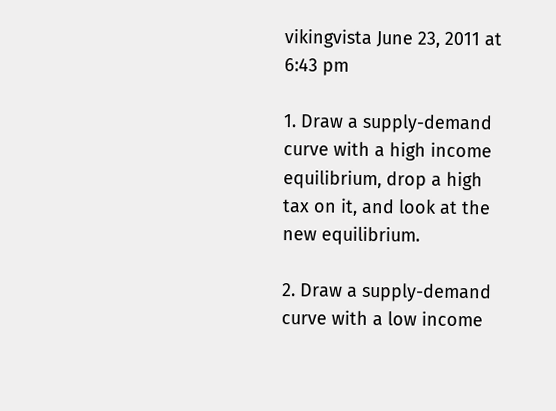vikingvista June 23, 2011 at 6:43 pm

1. Draw a supply-demand curve with a high income equilibrium, drop a high tax on it, and look at the new equilibrium.

2. Draw a supply-demand curve with a low income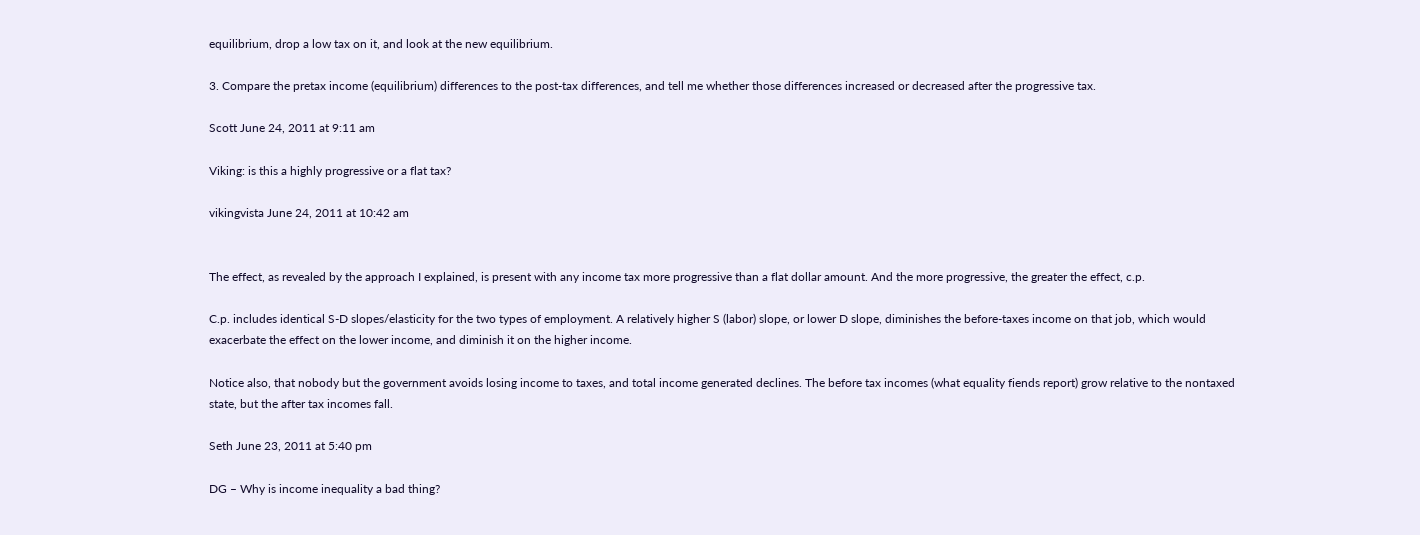equilibrium, drop a low tax on it, and look at the new equilibrium.

3. Compare the pretax income (equilibrium) differences to the post-tax differences, and tell me whether those differences increased or decreased after the progressive tax.

Scott June 24, 2011 at 9:11 am

Viking: is this a highly progressive or a flat tax?

vikingvista June 24, 2011 at 10:42 am


The effect, as revealed by the approach I explained, is present with any income tax more progressive than a flat dollar amount. And the more progressive, the greater the effect, c.p.

C.p. includes identical S-D slopes/elasticity for the two types of employment. A relatively higher S (labor) slope, or lower D slope, diminishes the before-taxes income on that job, which would exacerbate the effect on the lower income, and diminish it on the higher income.

Notice also, that nobody but the government avoids losing income to taxes, and total income generated declines. The before tax incomes (what equality fiends report) grow relative to the nontaxed state, but the after tax incomes fall.

Seth June 23, 2011 at 5:40 pm

DG – Why is income inequality a bad thing?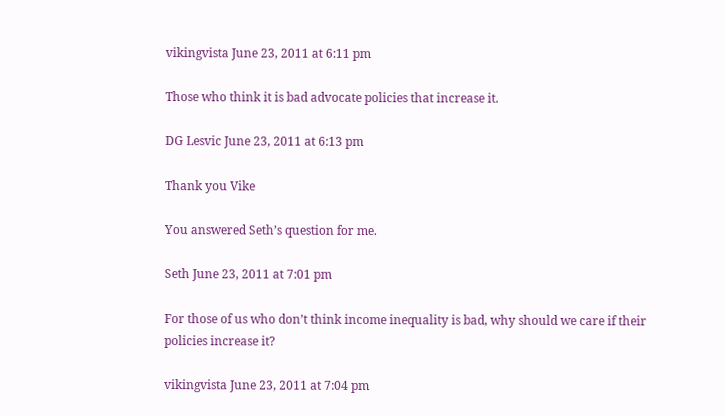vikingvista June 23, 2011 at 6:11 pm

Those who think it is bad advocate policies that increase it.

DG Lesvic June 23, 2011 at 6:13 pm

Thank you Vike

You answered Seth’s question for me.

Seth June 23, 2011 at 7:01 pm

For those of us who don’t think income inequality is bad, why should we care if their policies increase it?

vikingvista June 23, 2011 at 7:04 pm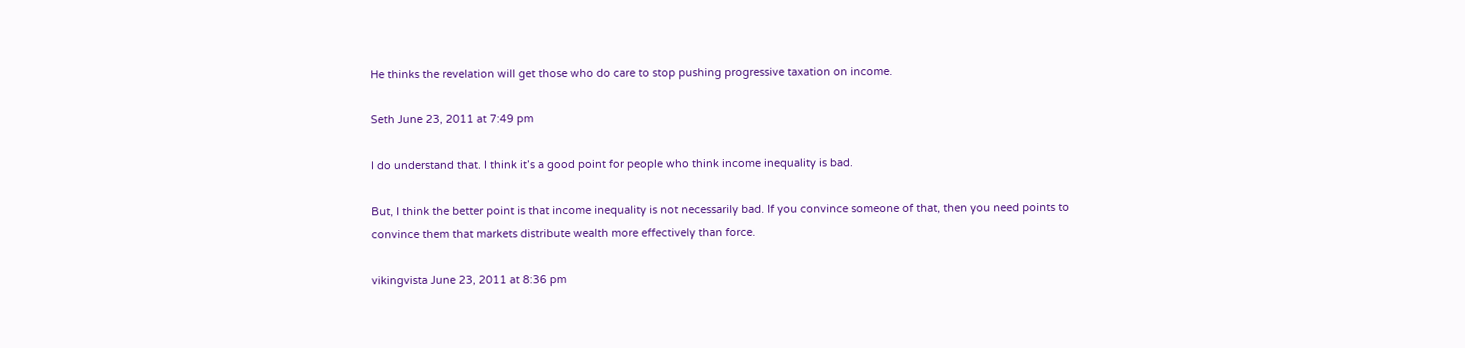He thinks the revelation will get those who do care to stop pushing progressive taxation on income.

Seth June 23, 2011 at 7:49 pm

I do understand that. I think it’s a good point for people who think income inequality is bad.

But, I think the better point is that income inequality is not necessarily bad. If you convince someone of that, then you need points to convince them that markets distribute wealth more effectively than force.

vikingvista June 23, 2011 at 8:36 pm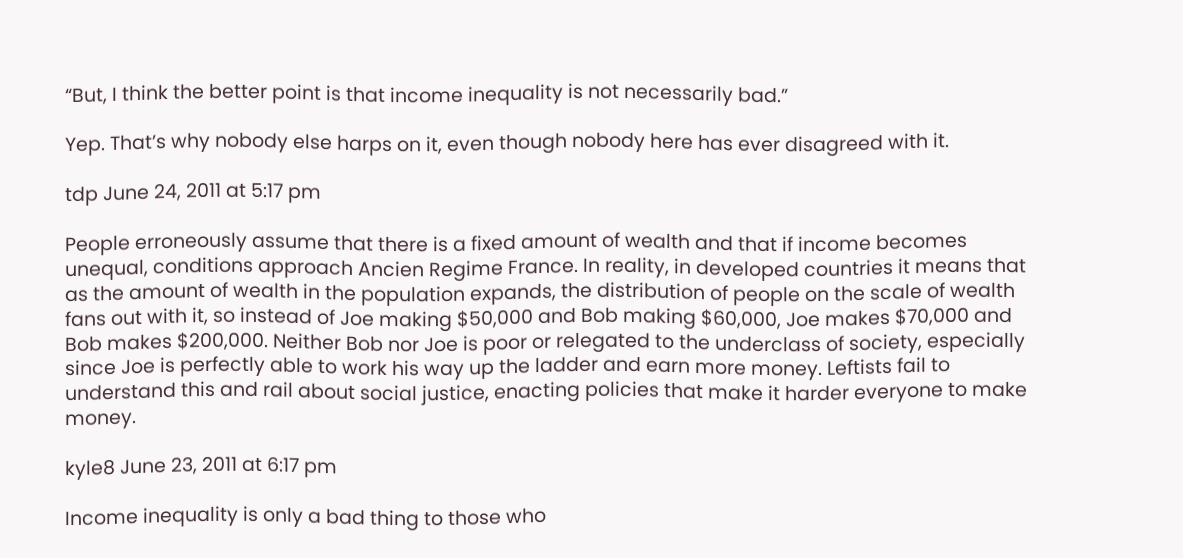“But, I think the better point is that income inequality is not necessarily bad.”

Yep. That’s why nobody else harps on it, even though nobody here has ever disagreed with it.

tdp June 24, 2011 at 5:17 pm

People erroneously assume that there is a fixed amount of wealth and that if income becomes unequal, conditions approach Ancien Regime France. In reality, in developed countries it means that as the amount of wealth in the population expands, the distribution of people on the scale of wealth fans out with it, so instead of Joe making $50,000 and Bob making $60,000, Joe makes $70,000 and Bob makes $200,000. Neither Bob nor Joe is poor or relegated to the underclass of society, especially since Joe is perfectly able to work his way up the ladder and earn more money. Leftists fail to understand this and rail about social justice, enacting policies that make it harder everyone to make money.

kyle8 June 23, 2011 at 6:17 pm

Income inequality is only a bad thing to those who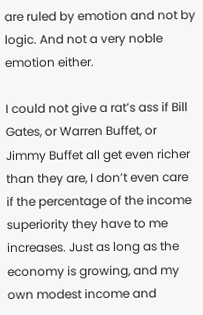are ruled by emotion and not by logic. And not a very noble emotion either.

I could not give a rat’s ass if Bill Gates, or Warren Buffet, or Jimmy Buffet all get even richer than they are, I don’t even care if the percentage of the income superiority they have to me increases. Just as long as the economy is growing, and my own modest income and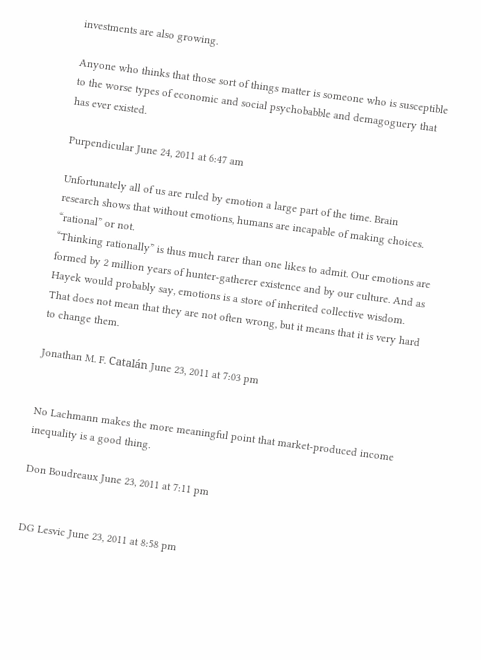investments are also growing.

Anyone who thinks that those sort of things matter is someone who is susceptible to the worse types of economic and social psychobabble and demagoguery that has ever existed.

Purpendicular June 24, 2011 at 6:47 am

Unfortunately all of us are ruled by emotion a large part of the time. Brain research shows that without emotions, humans are incapable of making choices. “rational” or not.
“Thinking rationally” is thus much rarer than one likes to admit. Our emotions are formed by 2 million years of hunter-gatherer existence and by our culture. And as Hayek would probably say, emotions is a store of inherited collective wisdom. That does not mean that they are not often wrong, but it means that it is very hard to change them.

Jonathan M. F. Catalán June 23, 2011 at 7:03 pm


No Lachmann makes the more meaningful point that market-produced income inequality is a good thing.

Don Boudreaux June 23, 2011 at 7:11 pm


DG Lesvic June 23, 2011 at 8:58 pm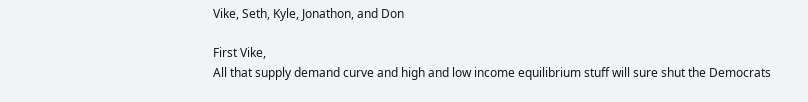Vike, Seth, Kyle, Jonathon, and Don

First Vike,
All that supply demand curve and high and low income equilibrium stuff will sure shut the Democrats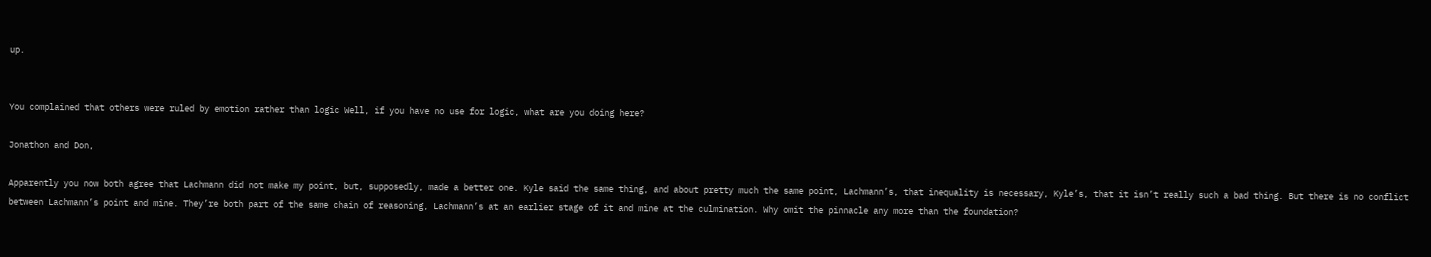up.


You complained that others were ruled by emotion rather than logic Well, if you have no use for logic, what are you doing here?

Jonathon and Don,

Apparently you now both agree that Lachmann did not make my point, but, supposedly, made a better one. Kyle said the same thing, and about pretty much the same point, Lachmann’s, that inequality is necessary, Kyle’s, that it isn’t really such a bad thing. But there is no conflict between Lachmann’s point and mine. They’re both part of the same chain of reasoning, Lachmann’s at an earlier stage of it and mine at the culmination. Why omit the pinnacle any more than the foundation?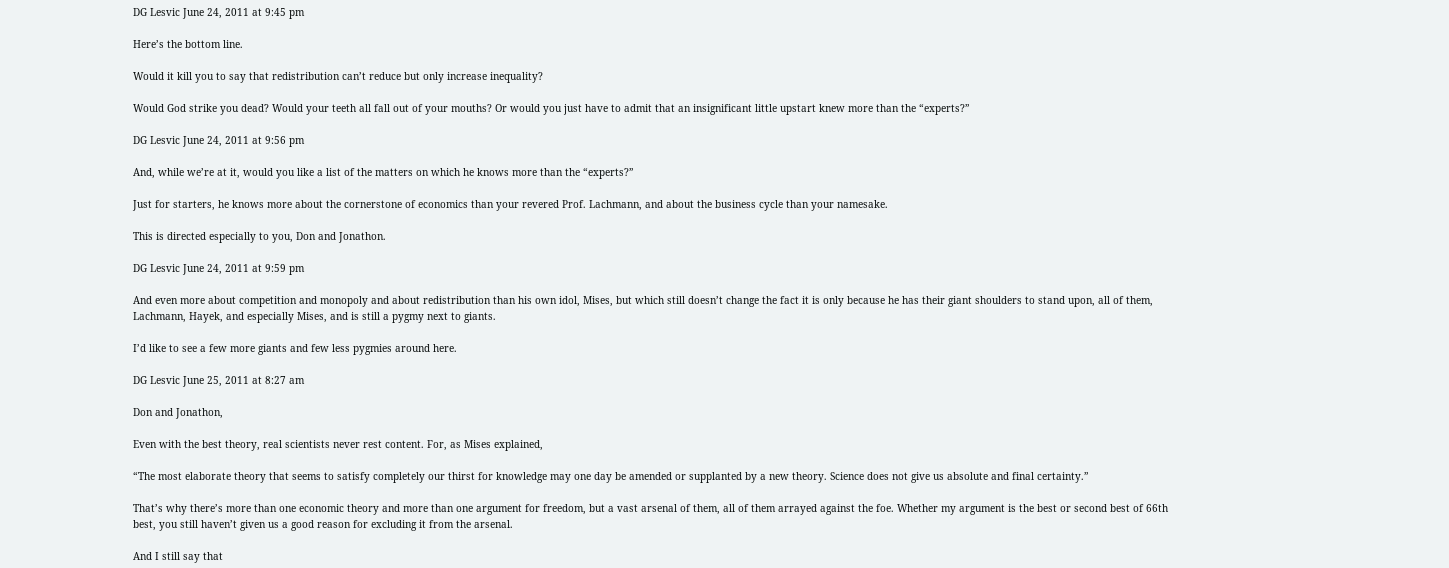DG Lesvic June 24, 2011 at 9:45 pm

Here’s the bottom line.

Would it kill you to say that redistribution can’t reduce but only increase inequality?

Would God strike you dead? Would your teeth all fall out of your mouths? Or would you just have to admit that an insignificant little upstart knew more than the “experts?”

DG Lesvic June 24, 2011 at 9:56 pm

And, while we’re at it, would you like a list of the matters on which he knows more than the “experts?”

Just for starters, he knows more about the cornerstone of economics than your revered Prof. Lachmann, and about the business cycle than your namesake.

This is directed especially to you, Don and Jonathon.

DG Lesvic June 24, 2011 at 9:59 pm

And even more about competition and monopoly and about redistribution than his own idol, Mises, but which still doesn’t change the fact it is only because he has their giant shoulders to stand upon, all of them, Lachmann, Hayek, and especially Mises, and is still a pygmy next to giants.

I’d like to see a few more giants and few less pygmies around here.

DG Lesvic June 25, 2011 at 8:27 am

Don and Jonathon,

Even with the best theory, real scientists never rest content. For, as Mises explained,

“The most elaborate theory that seems to satisfy completely our thirst for knowledge may one day be amended or supplanted by a new theory. Science does not give us absolute and final certainty.”

That’s why there’s more than one economic theory and more than one argument for freedom, but a vast arsenal of them, all of them arrayed against the foe. Whether my argument is the best or second best of 66th best, you still haven’t given us a good reason for excluding it from the arsenal.

And I still say that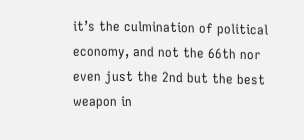it’s the culmination of political economy, and not the 66th nor even just the 2nd but the best weapon in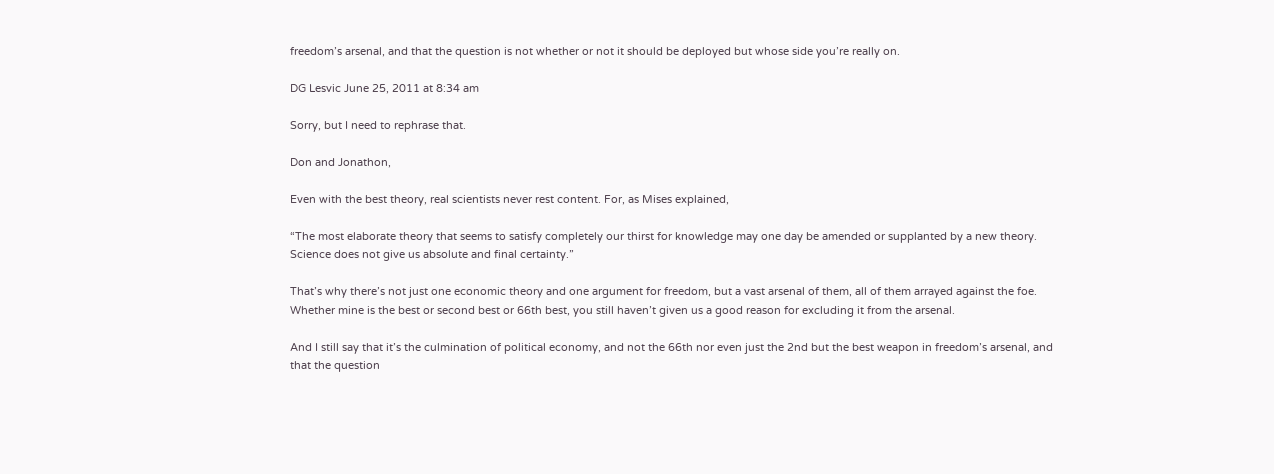freedom’s arsenal, and that the question is not whether or not it should be deployed but whose side you’re really on.

DG Lesvic June 25, 2011 at 8:34 am

Sorry, but I need to rephrase that.

Don and Jonathon,

Even with the best theory, real scientists never rest content. For, as Mises explained,

“The most elaborate theory that seems to satisfy completely our thirst for knowledge may one day be amended or supplanted by a new theory. Science does not give us absolute and final certainty.”

That’s why there’s not just one economic theory and one argument for freedom, but a vast arsenal of them, all of them arrayed against the foe. Whether mine is the best or second best or 66th best, you still haven’t given us a good reason for excluding it from the arsenal.

And I still say that it’s the culmination of political economy, and not the 66th nor even just the 2nd but the best weapon in freedom’s arsenal, and that the question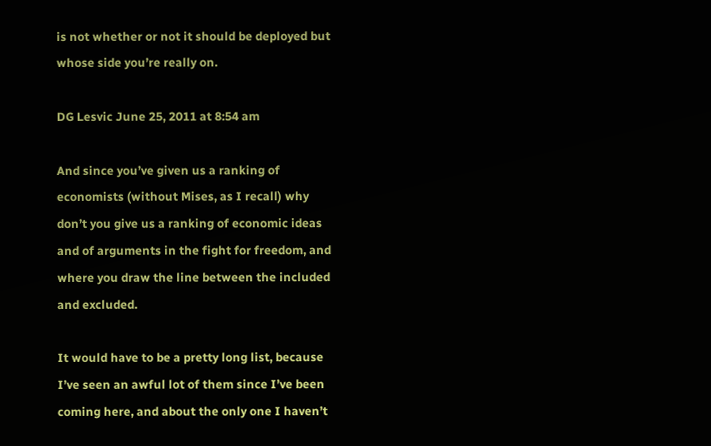is not whether or not it should be deployed but whose side you’re really on.

DG Lesvic June 25, 2011 at 8:54 am

And since you’ve given us a ranking of economists (without Mises, as I recall) why don’t you give us a ranking of economic ideas and of arguments in the fight for freedom, and where you draw the line between the included and excluded.

It would have to be a pretty long list, because I’ve seen an awful lot of them since I’ve been coming here, and about the only one I haven’t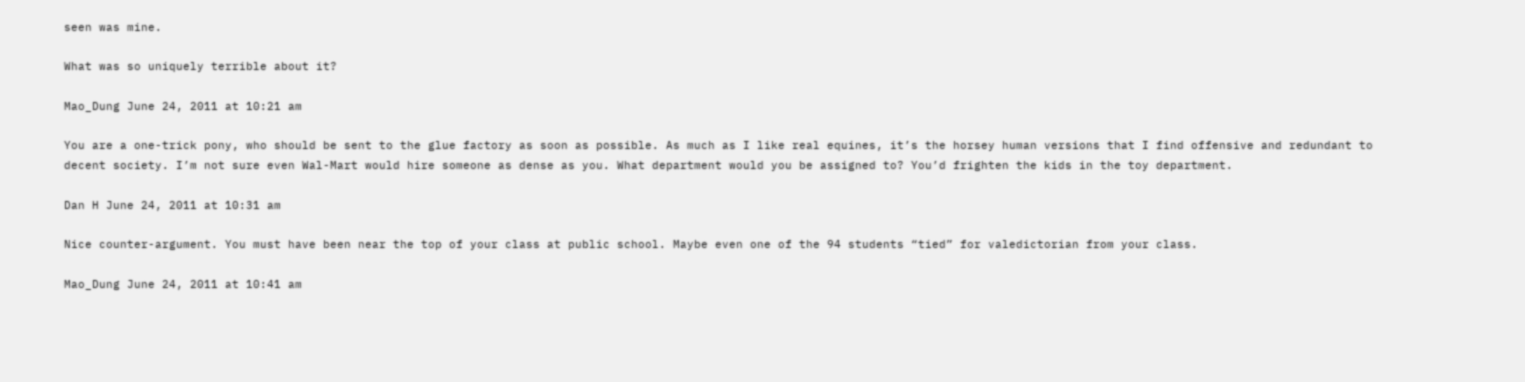seen was mine.

What was so uniquely terrible about it?

Mao_Dung June 24, 2011 at 10:21 am

You are a one-trick pony, who should be sent to the glue factory as soon as possible. As much as I like real equines, it’s the horsey human versions that I find offensive and redundant to decent society. I’m not sure even Wal-Mart would hire someone as dense as you. What department would you be assigned to? You’d frighten the kids in the toy department.

Dan H June 24, 2011 at 10:31 am

Nice counter-argument. You must have been near the top of your class at public school. Maybe even one of the 94 students “tied” for valedictorian from your class.

Mao_Dung June 24, 2011 at 10:41 am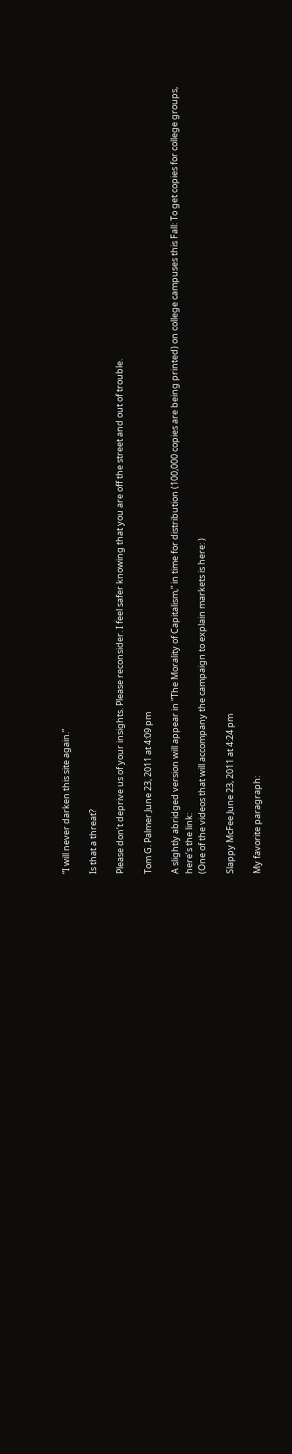“I will never darken this site again.”

Is that a threat?

Please don’t deprive us of your insights. Please reconsider. I feel safer knowing that you are off the street and out of trouble.

Tom G. Palmer June 23, 2011 at 4:09 pm

A slightly abridged version will appear in “The Morality of Capitalism,” in time for distribution (100,000 copies are being printed) on college campuses this Fall: To get copies for college groups, here’s the link:
(One of the videos that will accompany the campaign to explain markets is here: )

Slappy McFee June 23, 2011 at 4:24 pm

My favorite paragraph: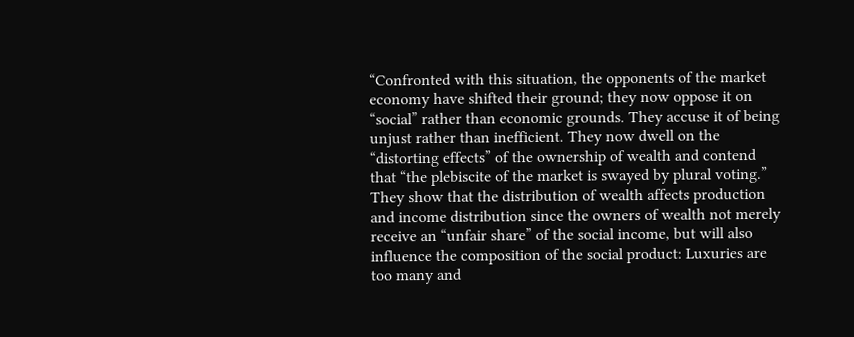“Confronted with this situation, the opponents of the market economy have shifted their ground; they now oppose it on “social” rather than economic grounds. They accuse it of being unjust rather than inefficient. They now dwell on the “distorting effects” of the ownership of wealth and contend that “the plebiscite of the market is swayed by plural voting.” They show that the distribution of wealth affects production and income distribution since the owners of wealth not merely receive an “unfair share” of the social income, but will also influence the composition of the social product: Luxuries are too many and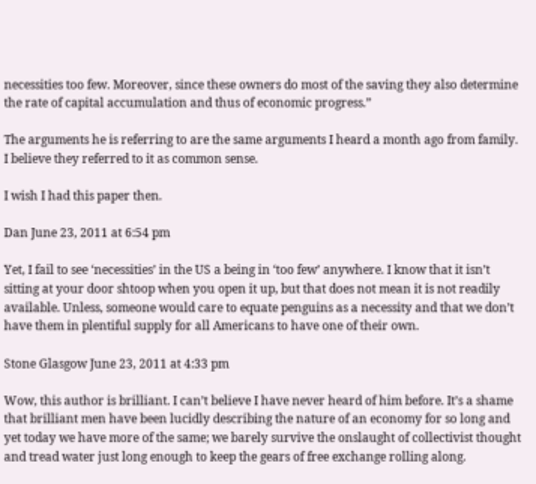necessities too few. Moreover, since these owners do most of the saving they also determine the rate of capital accumulation and thus of economic progress.”

The arguments he is referring to are the same arguments I heard a month ago from family. I believe they referred to it as common sense.

I wish I had this paper then.

Dan June 23, 2011 at 6:54 pm

Yet, I fail to see ‘necessities’ in the US a being in ‘too few’ anywhere. I know that it isn’t sitting at your door shtoop when you open it up, but that does not mean it is not readily available. Unless, someone would care to equate penguins as a necessity and that we don’t have them in plentiful supply for all Americans to have one of their own.

Stone Glasgow June 23, 2011 at 4:33 pm

Wow, this author is brilliant. I can’t believe I have never heard of him before. It’s a shame that brilliant men have been lucidly describing the nature of an economy for so long and yet today we have more of the same; we barely survive the onslaught of collectivist thought and tread water just long enough to keep the gears of free exchange rolling along.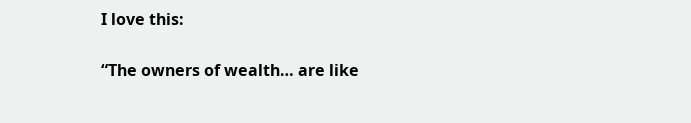I love this:

“The owners of wealth… are like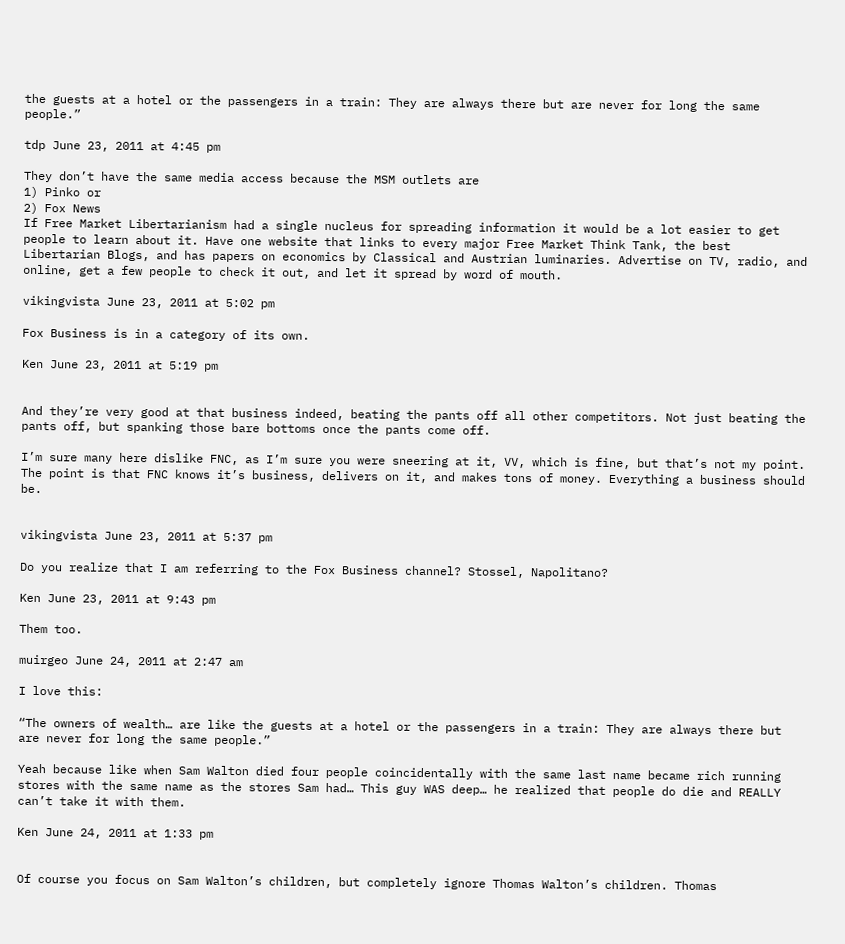the guests at a hotel or the passengers in a train: They are always there but are never for long the same people.”

tdp June 23, 2011 at 4:45 pm

They don’t have the same media access because the MSM outlets are
1) Pinko or
2) Fox News
If Free Market Libertarianism had a single nucleus for spreading information it would be a lot easier to get people to learn about it. Have one website that links to every major Free Market Think Tank, the best Libertarian Blogs, and has papers on economics by Classical and Austrian luminaries. Advertise on TV, radio, and online, get a few people to check it out, and let it spread by word of mouth.

vikingvista June 23, 2011 at 5:02 pm

Fox Business is in a category of its own.

Ken June 23, 2011 at 5:19 pm


And they’re very good at that business indeed, beating the pants off all other competitors. Not just beating the pants off, but spanking those bare bottoms once the pants come off.

I’m sure many here dislike FNC, as I’m sure you were sneering at it, VV, which is fine, but that’s not my point. The point is that FNC knows it’s business, delivers on it, and makes tons of money. Everything a business should be.


vikingvista June 23, 2011 at 5:37 pm

Do you realize that I am referring to the Fox Business channel? Stossel, Napolitano?

Ken June 23, 2011 at 9:43 pm

Them too.

muirgeo June 24, 2011 at 2:47 am

I love this:

“The owners of wealth… are like the guests at a hotel or the passengers in a train: They are always there but are never for long the same people.”

Yeah because like when Sam Walton died four people coincidentally with the same last name became rich running stores with the same name as the stores Sam had… This guy WAS deep… he realized that people do die and REALLY can’t take it with them.

Ken June 24, 2011 at 1:33 pm


Of course you focus on Sam Walton’s children, but completely ignore Thomas Walton’s children. Thomas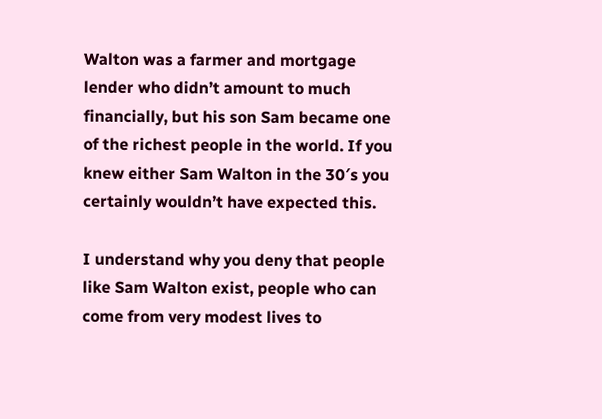Walton was a farmer and mortgage lender who didn’t amount to much financially, but his son Sam became one of the richest people in the world. If you knew either Sam Walton in the 30′s you certainly wouldn’t have expected this.

I understand why you deny that people like Sam Walton exist, people who can come from very modest lives to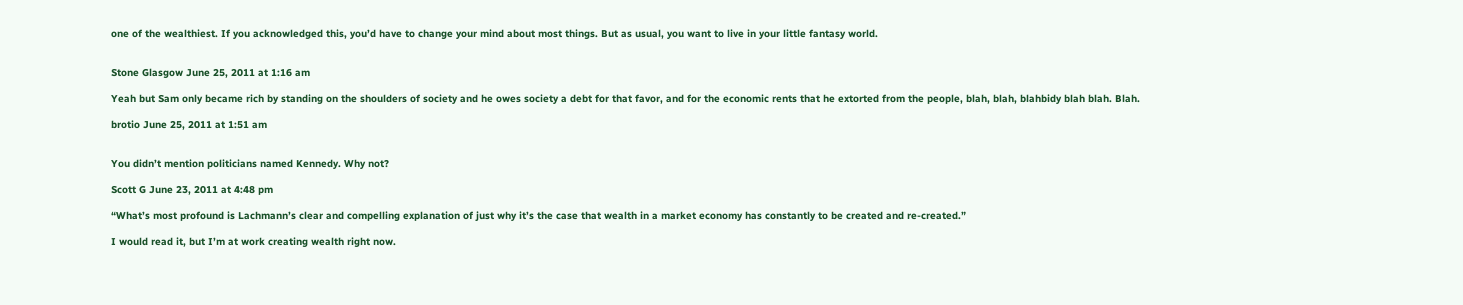one of the wealthiest. If you acknowledged this, you’d have to change your mind about most things. But as usual, you want to live in your little fantasy world.


Stone Glasgow June 25, 2011 at 1:16 am

Yeah but Sam only became rich by standing on the shoulders of society and he owes society a debt for that favor, and for the economic rents that he extorted from the people, blah, blah, blahbidy blah blah. Blah.

brotio June 25, 2011 at 1:51 am


You didn’t mention politicians named Kennedy. Why not?

Scott G June 23, 2011 at 4:48 pm

“What’s most profound is Lachmann’s clear and compelling explanation of just why it’s the case that wealth in a market economy has constantly to be created and re-created.”

I would read it, but I’m at work creating wealth right now.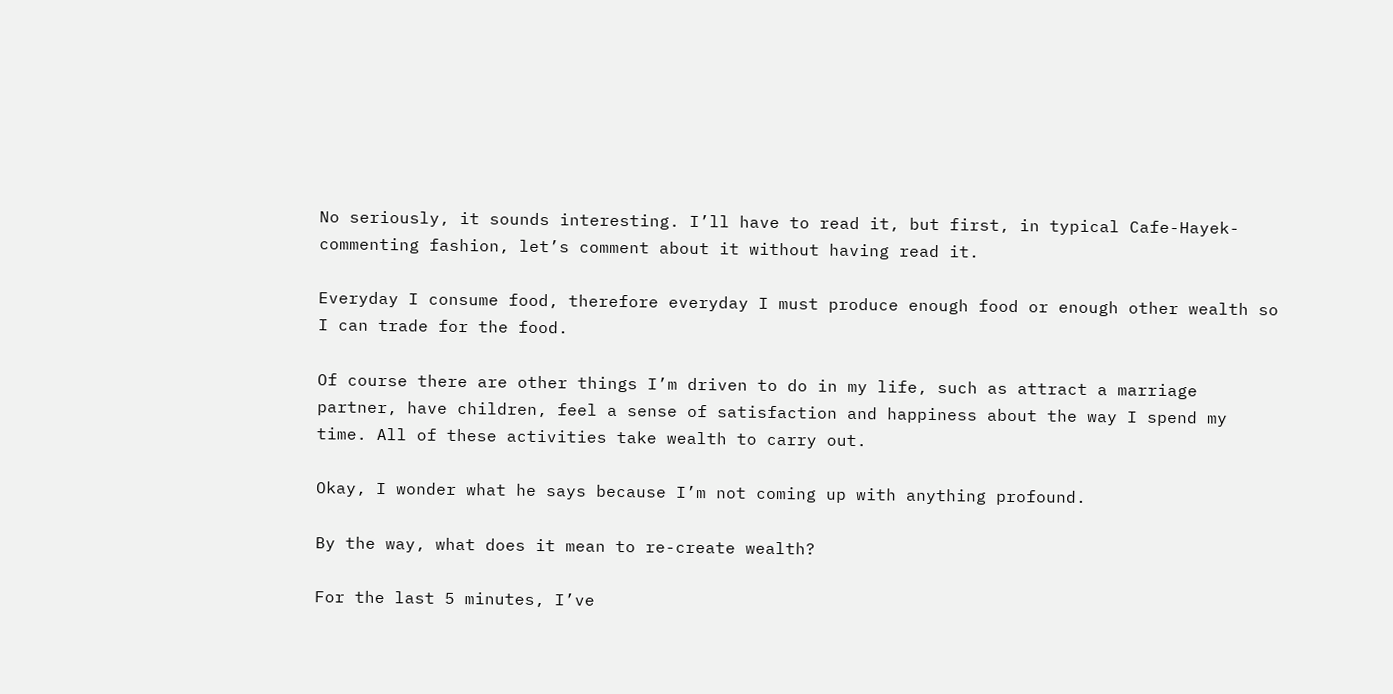No seriously, it sounds interesting. I’ll have to read it, but first, in typical Cafe-Hayek-commenting fashion, let’s comment about it without having read it.

Everyday I consume food, therefore everyday I must produce enough food or enough other wealth so I can trade for the food.

Of course there are other things I’m driven to do in my life, such as attract a marriage partner, have children, feel a sense of satisfaction and happiness about the way I spend my time. All of these activities take wealth to carry out.

Okay, I wonder what he says because I’m not coming up with anything profound.

By the way, what does it mean to re-create wealth?

For the last 5 minutes, I’ve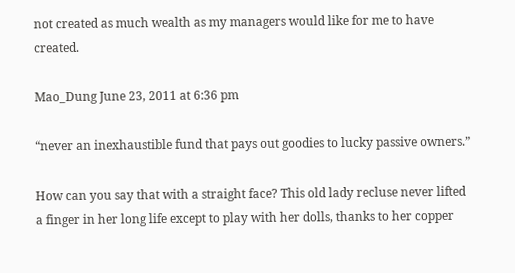not created as much wealth as my managers would like for me to have created.

Mao_Dung June 23, 2011 at 6:36 pm

“never an inexhaustible fund that pays out goodies to lucky passive owners.”

How can you say that with a straight face? This old lady recluse never lifted a finger in her long life except to play with her dolls, thanks to her copper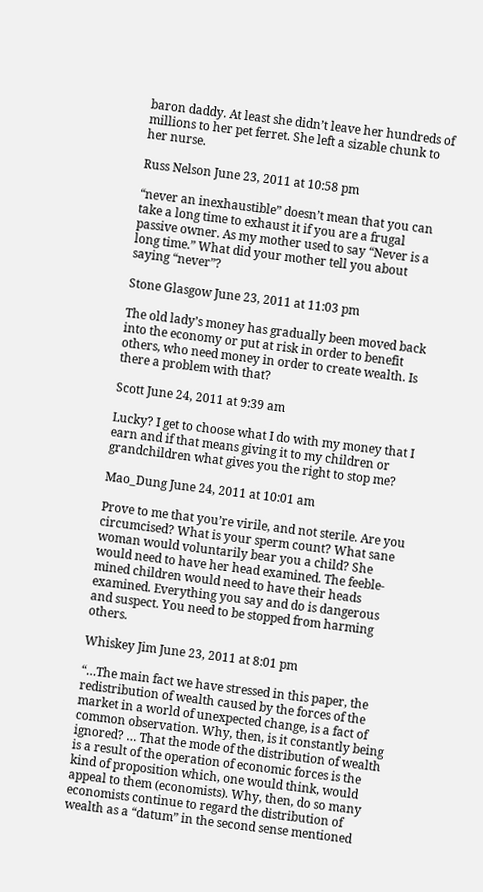baron daddy. At least she didn’t leave her hundreds of millions to her pet ferret. She left a sizable chunk to her nurse.

Russ Nelson June 23, 2011 at 10:58 pm

“never an inexhaustible” doesn’t mean that you can take a long time to exhaust it if you are a frugal passive owner. As my mother used to say “Never is a long time.” What did your mother tell you about saying “never”?

Stone Glasgow June 23, 2011 at 11:03 pm

The old lady’s money has gradually been moved back into the economy or put at risk in order to benefit others, who need money in order to create wealth. Is there a problem with that?

Scott June 24, 2011 at 9:39 am

Lucky? I get to choose what I do with my money that I earn and if that means giving it to my children or grandchildren what gives you the right to stop me?

Mao_Dung June 24, 2011 at 10:01 am

Prove to me that you’re virile, and not sterile. Are you circumcised? What is your sperm count? What sane woman would voluntarily bear you a child? She would need to have her head examined. The feeble-mined children would need to have their heads examined. Everything you say and do is dangerous and suspect. You need to be stopped from harming others.

Whiskey Jim June 23, 2011 at 8:01 pm

“…The main fact we have stressed in this paper, the redistribution of wealth caused by the forces of the market in a world of unexpected change, is a fact of common observation. Why, then, is it constantly being ignored? … That the mode of the distribution of wealth is a result of the operation of economic forces is the kind of proposition which, one would think, would appeal to them (economists). Why, then, do so many economists continue to regard the distribution of wealth as a “datum” in the second sense mentioned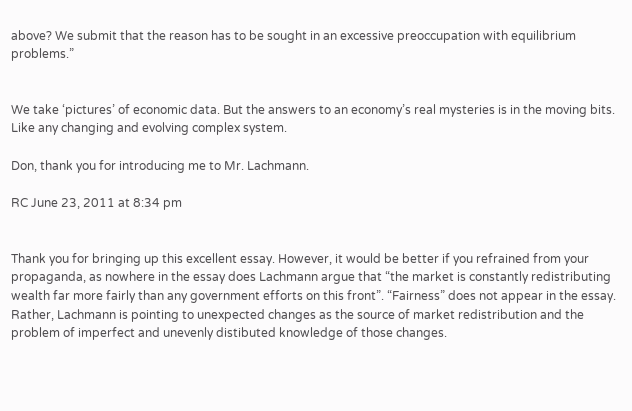above? We submit that the reason has to be sought in an excessive preoccupation with equilibrium problems.”


We take ‘pictures’ of economic data. But the answers to an economy’s real mysteries is in the moving bits. Like any changing and evolving complex system.

Don, thank you for introducing me to Mr. Lachmann.

RC June 23, 2011 at 8:34 pm


Thank you for bringing up this excellent essay. However, it would be better if you refrained from your propaganda, as nowhere in the essay does Lachmann argue that “the market is constantly redistributing wealth far more fairly than any government efforts on this front”. “Fairness” does not appear in the essay. Rather, Lachmann is pointing to unexpected changes as the source of market redistribution and the problem of imperfect and unevenly distibuted knowledge of those changes.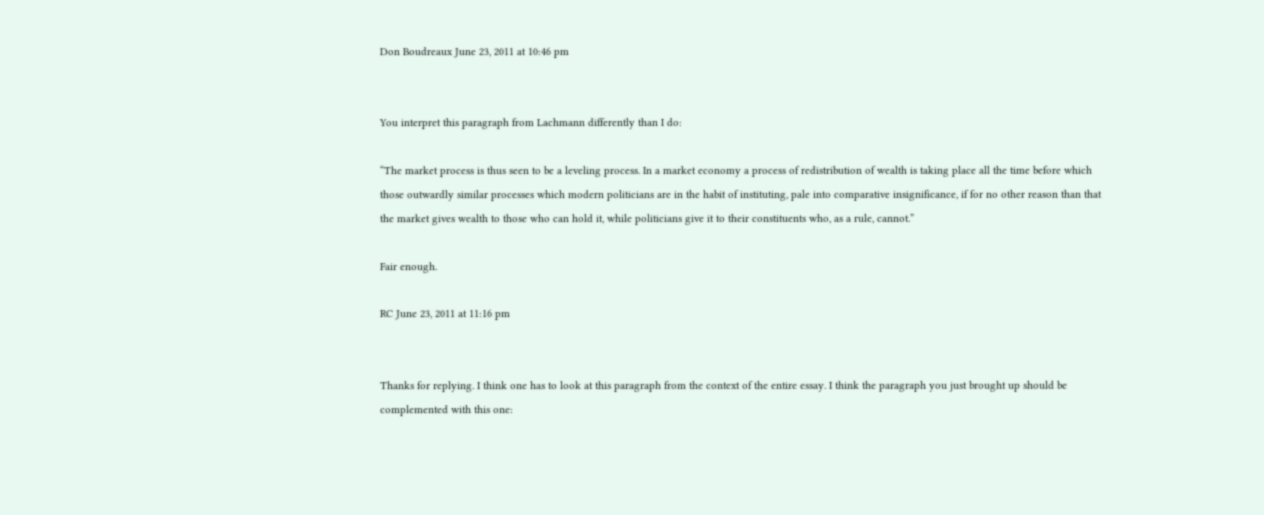Don Boudreaux June 23, 2011 at 10:46 pm


You interpret this paragraph from Lachmann differently than I do:

“The market process is thus seen to be a leveling process. In a market economy a process of redistribution of wealth is taking place all the time before which those outwardly similar processes which modern politicians are in the habit of instituting, pale into comparative insignificance, if for no other reason than that the market gives wealth to those who can hold it, while politicians give it to their constituents who, as a rule, cannot.”

Fair enough.

RC June 23, 2011 at 11:16 pm


Thanks for replying. I think one has to look at this paragraph from the context of the entire essay. I think the paragraph you just brought up should be complemented with this one: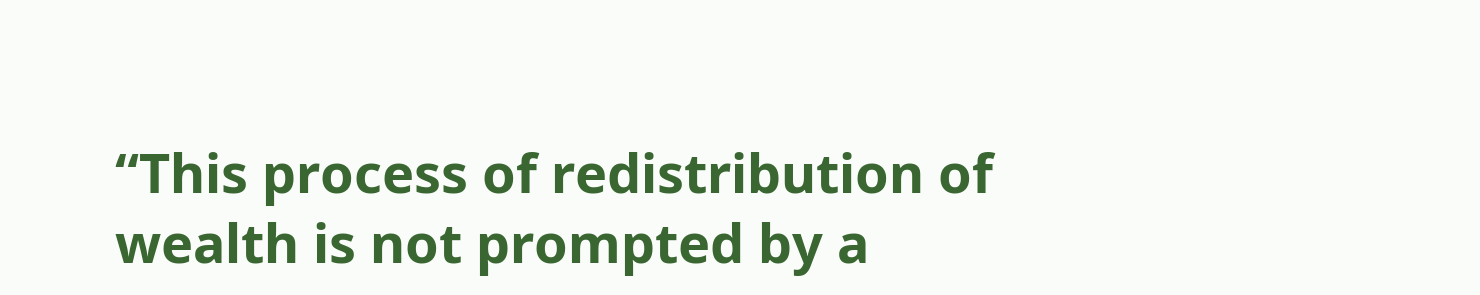“This process of redistribution of wealth is not prompted by a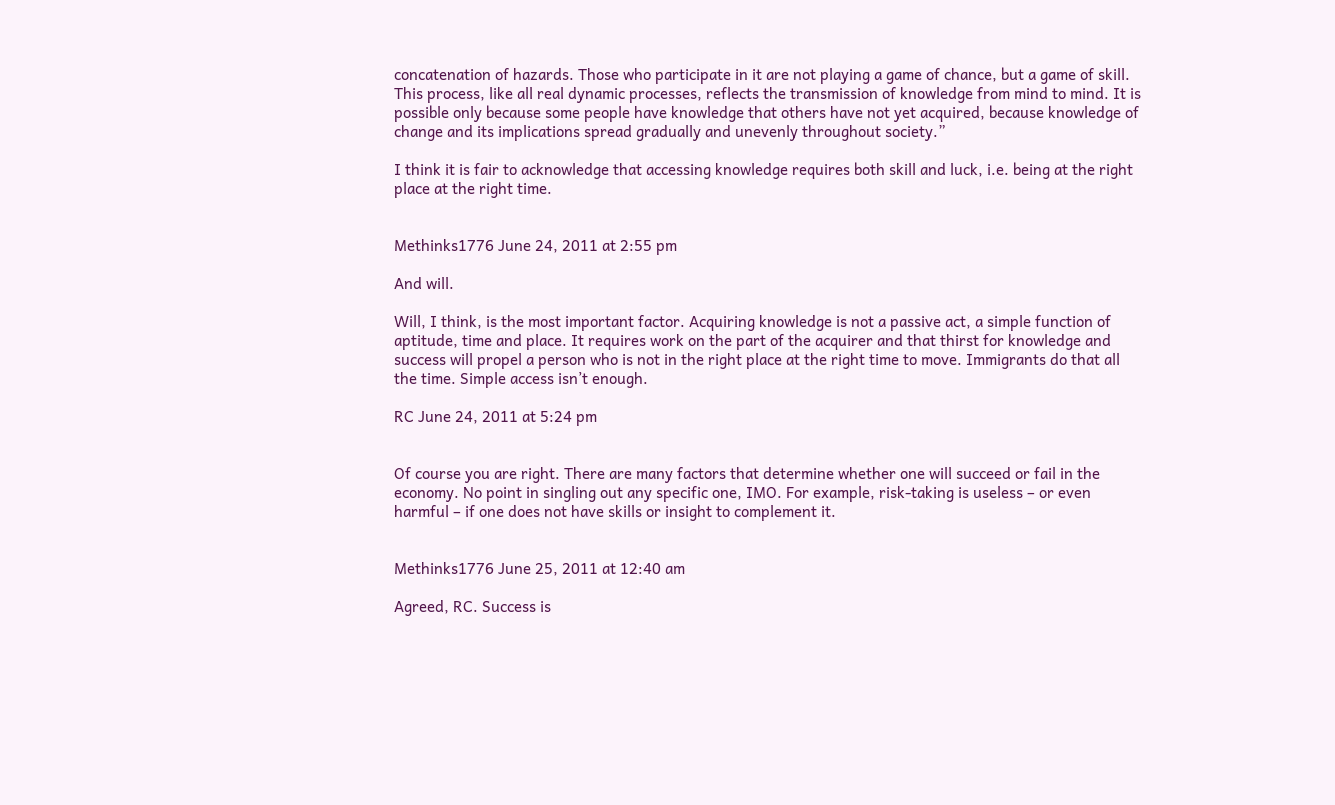concatenation of hazards. Those who participate in it are not playing a game of chance, but a game of skill. This process, like all real dynamic processes, reflects the transmission of knowledge from mind to mind. It is possible only because some people have knowledge that others have not yet acquired, because knowledge of change and its implications spread gradually and unevenly throughout society.”

I think it is fair to acknowledge that accessing knowledge requires both skill and luck, i.e. being at the right place at the right time.


Methinks1776 June 24, 2011 at 2:55 pm

And will.

Will, I think, is the most important factor. Acquiring knowledge is not a passive act, a simple function of aptitude, time and place. It requires work on the part of the acquirer and that thirst for knowledge and success will propel a person who is not in the right place at the right time to move. Immigrants do that all the time. Simple access isn’t enough.

RC June 24, 2011 at 5:24 pm


Of course you are right. There are many factors that determine whether one will succeed or fail in the economy. No point in singling out any specific one, IMO. For example, risk-taking is useless – or even harmful – if one does not have skills or insight to complement it.


Methinks1776 June 25, 2011 at 12:40 am

Agreed, RC. Success is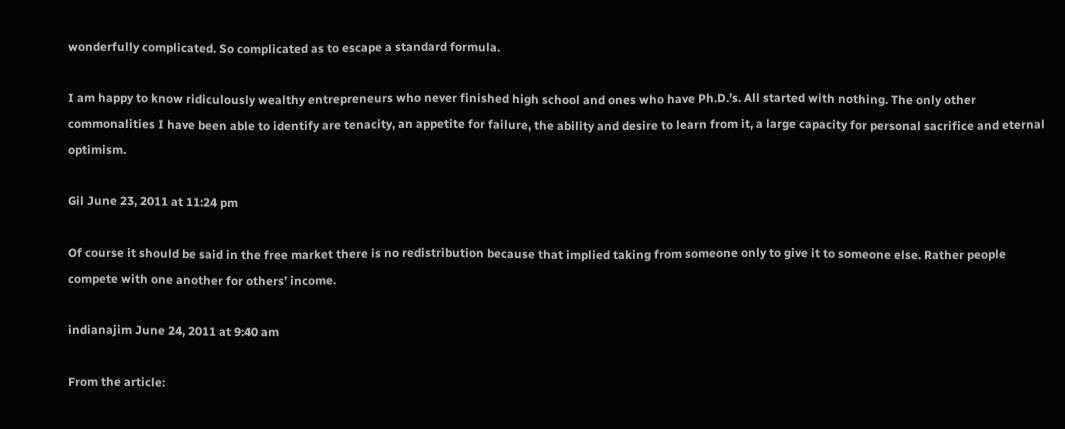wonderfully complicated. So complicated as to escape a standard formula.

I am happy to know ridiculously wealthy entrepreneurs who never finished high school and ones who have Ph.D.’s. All started with nothing. The only other commonalities I have been able to identify are tenacity, an appetite for failure, the ability and desire to learn from it, a large capacity for personal sacrifice and eternal optimism.

Gil June 23, 2011 at 11:24 pm

Of course it should be said in the free market there is no redistribution because that implied taking from someone only to give it to someone else. Rather people compete with one another for others’ income.

indianajim June 24, 2011 at 9:40 am

From the article: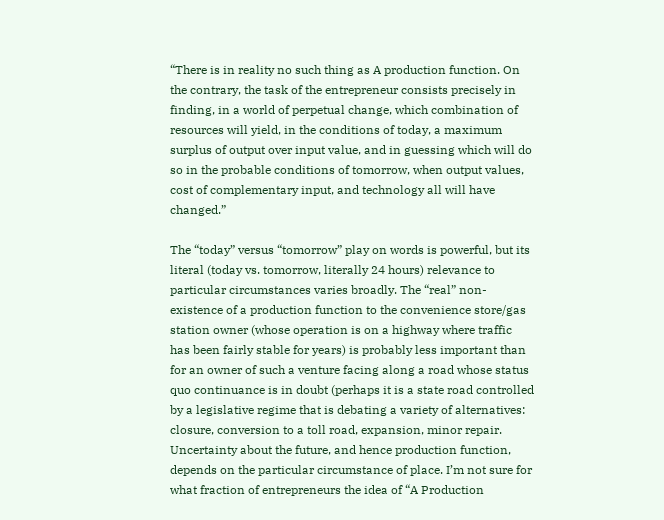“There is in reality no such thing as A production function. On the contrary, the task of the entrepreneur consists precisely in finding, in a world of perpetual change, which combination of resources will yield, in the conditions of today, a maximum surplus of output over input value, and in guessing which will do so in the probable conditions of tomorrow, when output values, cost of complementary input, and technology all will have changed.”

The “today” versus “tomorrow” play on words is powerful, but its literal (today vs. tomorrow, literally 24 hours) relevance to particular circumstances varies broadly. The “real” non-existence of a production function to the convenience store/gas station owner (whose operation is on a highway where traffic has been fairly stable for years) is probably less important than for an owner of such a venture facing along a road whose status quo continuance is in doubt (perhaps it is a state road controlled by a legislative regime that is debating a variety of alternatives: closure, conversion to a toll road, expansion, minor repair. Uncertainty about the future, and hence production function, depends on the particular circumstance of place. I’m not sure for what fraction of entrepreneurs the idea of “A Production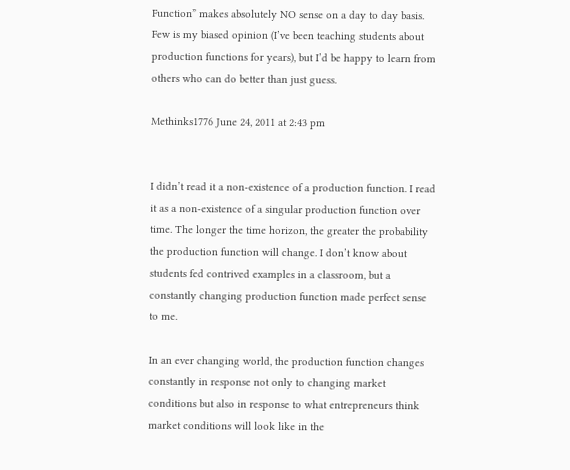Function” makes absolutely NO sense on a day to day basis. Few is my biased opinion (I’ve been teaching students about production functions for years), but I’d be happy to learn from others who can do better than just guess.

Methinks1776 June 24, 2011 at 2:43 pm


I didn’t read it a non-existence of a production function. I read it as a non-existence of a singular production function over time. The longer the time horizon, the greater the probability the production function will change. I don’t know about students fed contrived examples in a classroom, but a constantly changing production function made perfect sense to me.

In an ever changing world, the production function changes constantly in response not only to changing market conditions but also in response to what entrepreneurs think market conditions will look like in the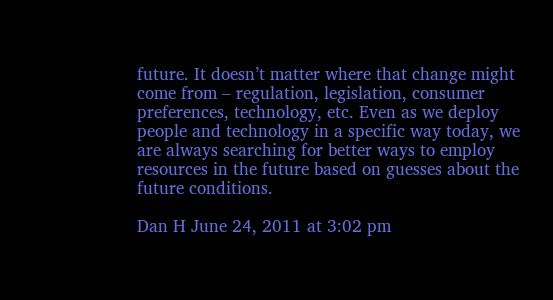future. It doesn’t matter where that change might come from – regulation, legislation, consumer preferences, technology, etc. Even as we deploy people and technology in a specific way today, we are always searching for better ways to employ resources in the future based on guesses about the future conditions.

Dan H June 24, 2011 at 3:02 pm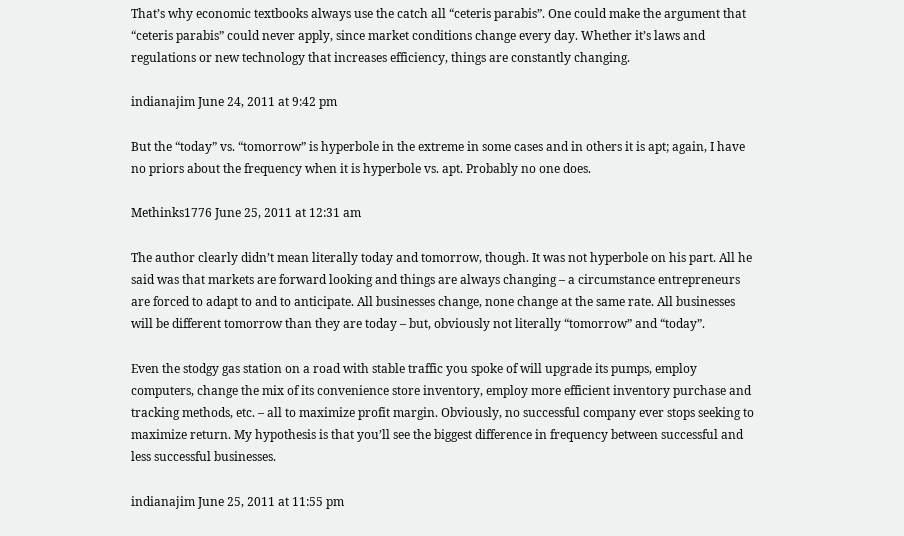That’s why economic textbooks always use the catch all “ceteris parabis”. One could make the argument that “ceteris parabis” could never apply, since market conditions change every day. Whether it’s laws and regulations or new technology that increases efficiency, things are constantly changing.

indianajim June 24, 2011 at 9:42 pm

But the “today” vs. “tomorrow” is hyperbole in the extreme in some cases and in others it is apt; again, I have no priors about the frequency when it is hyperbole vs. apt. Probably no one does.

Methinks1776 June 25, 2011 at 12:31 am

The author clearly didn’t mean literally today and tomorrow, though. It was not hyperbole on his part. All he said was that markets are forward looking and things are always changing – a circumstance entrepreneurs are forced to adapt to and to anticipate. All businesses change, none change at the same rate. All businesses will be different tomorrow than they are today – but, obviously not literally “tomorrow” and “today”.

Even the stodgy gas station on a road with stable traffic you spoke of will upgrade its pumps, employ computers, change the mix of its convenience store inventory, employ more efficient inventory purchase and tracking methods, etc. – all to maximize profit margin. Obviously, no successful company ever stops seeking to maximize return. My hypothesis is that you’ll see the biggest difference in frequency between successful and less successful businesses.

indianajim June 25, 2011 at 11:55 pm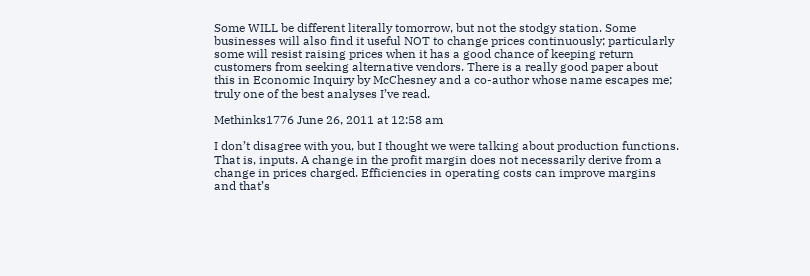Some WILL be different literally tomorrow, but not the stodgy station. Some businesses will also find it useful NOT to change prices continuously; particularly some will resist raising prices when it has a good chance of keeping return customers from seeking alternative vendors. There is a really good paper about this in Economic Inquiry by McChesney and a co-author whose name escapes me; truly one of the best analyses I’ve read.

Methinks1776 June 26, 2011 at 12:58 am

I don’t disagree with you, but I thought we were talking about production functions. That is, inputs. A change in the profit margin does not necessarily derive from a change in prices charged. Efficiencies in operating costs can improve margins and that’s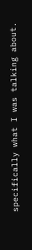specifically what I was talking about.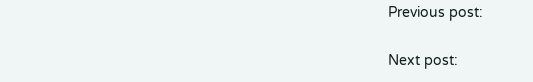Previous post:

Next post: